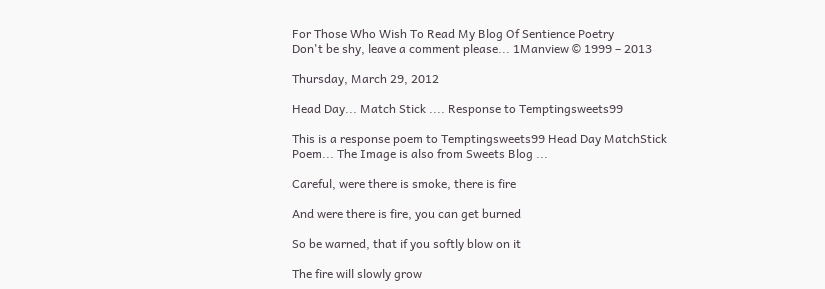For Those Who Wish To Read My Blog Of Sentience Poetry
Don't be shy, leave a comment please... 1Manview © 1999 – 2013

Thursday, March 29, 2012

Head Day... Match Stick .... Response to Temptingsweets99

This is a response poem to Temptingsweets99 Head Day MatchStick Poem... The Image is also from Sweets Blog ...

Careful, were there is smoke, there is fire

And were there is fire, you can get burned

So be warned, that if you softly blow on it

The fire will slowly grow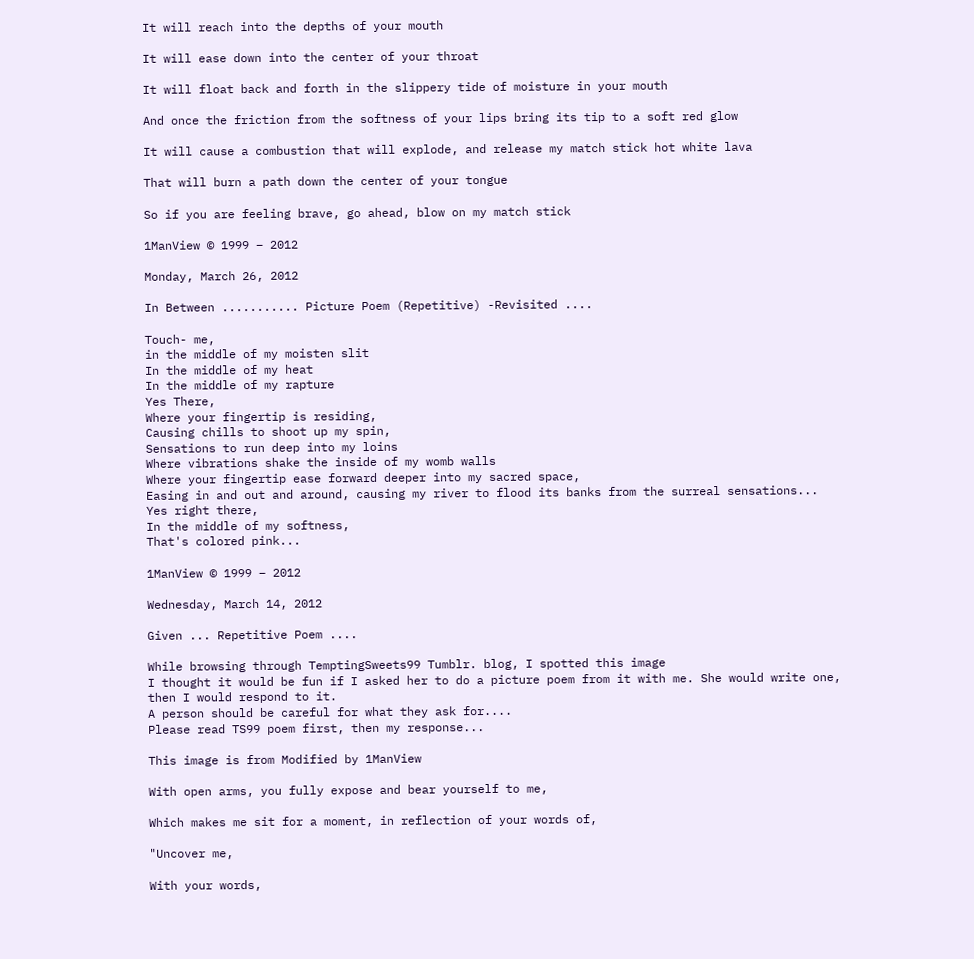It will reach into the depths of your mouth

It will ease down into the center of your throat

It will float back and forth in the slippery tide of moisture in your mouth

And once the friction from the softness of your lips bring its tip to a soft red glow

It will cause a combustion that will explode, and release my match stick hot white lava

That will burn a path down the center of your tongue

So if you are feeling brave, go ahead, blow on my match stick

1ManView © 1999 – 2012

Monday, March 26, 2012

In Between ........... Picture Poem (Repetitive) -Revisited ....

Touch- me,
in the middle of my moisten slit
In the middle of my heat
In the middle of my rapture
Yes There,
Where your fingertip is residing,
Causing chills to shoot up my spin,
Sensations to run deep into my loins
Where vibrations shake the inside of my womb walls
Where your fingertip ease forward deeper into my sacred space,
Easing in and out and around, causing my river to flood its banks from the surreal sensations...
Yes right there,
In the middle of my softness,
That's colored pink...

1ManView © 1999 – 2012

Wednesday, March 14, 2012

Given ... Repetitive Poem ....

While browsing through TemptingSweets99 Tumblr. blog, I spotted this image
I thought it would be fun if I asked her to do a picture poem from it with me. She would write one,
then I would respond to it.
A person should be careful for what they ask for....
Please read TS99 poem first, then my response...

This image is from Modified by 1ManView

With open arms, you fully expose and bear yourself to me,

Which makes me sit for a moment, in reflection of your words of,

"Uncover me,

With your words,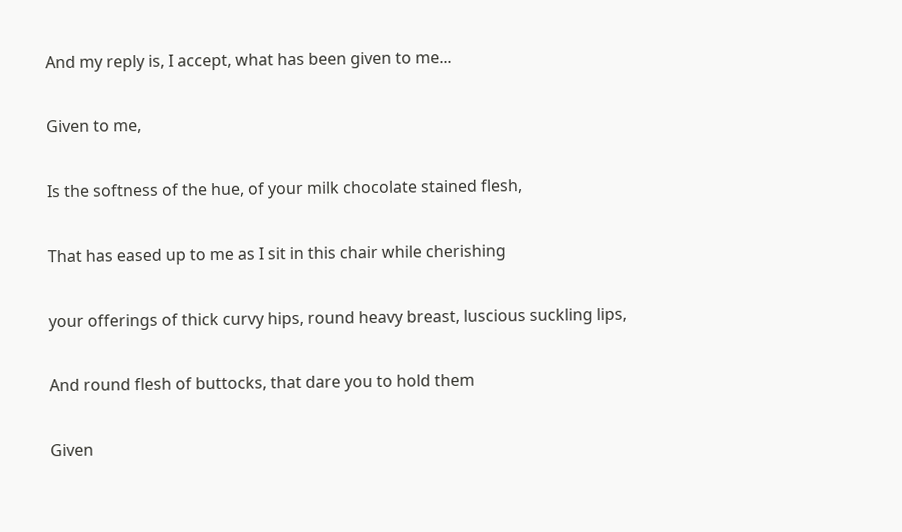And my reply is, I accept, what has been given to me...

Given to me,

Is the softness of the hue, of your milk chocolate stained flesh,

That has eased up to me as I sit in this chair while cherishing

your offerings of thick curvy hips, round heavy breast, luscious suckling lips,

And round flesh of buttocks, that dare you to hold them

Given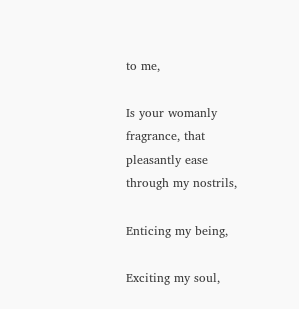to me,

Is your womanly fragrance, that pleasantly ease through my nostrils,

Enticing my being,

Exciting my soul,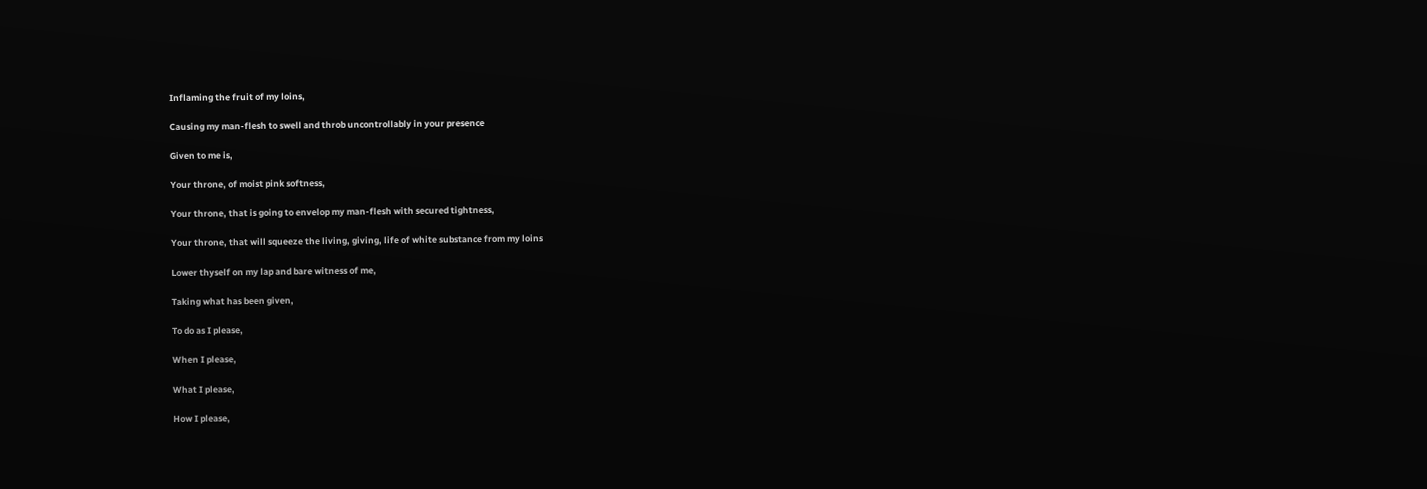Inflaming the fruit of my loins,

Causing my man-flesh to swell and throb uncontrollably in your presence

Given to me is,

Your throne, of moist pink softness,

Your throne, that is going to envelop my man-flesh with secured tightness,

Your throne, that will squeeze the living, giving, life of white substance from my loins

Lower thyself on my lap and bare witness of me,

Taking what has been given,

To do as I please,

When I please,

What I please,

How I please,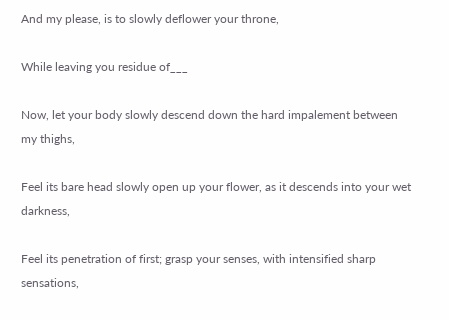And my please, is to slowly deflower your throne,

While leaving you residue of___

Now, let your body slowly descend down the hard impalement between my thighs,

Feel its bare head slowly open up your flower, as it descends into your wet darkness,

Feel its penetration of first; grasp your senses, with intensified sharp sensations,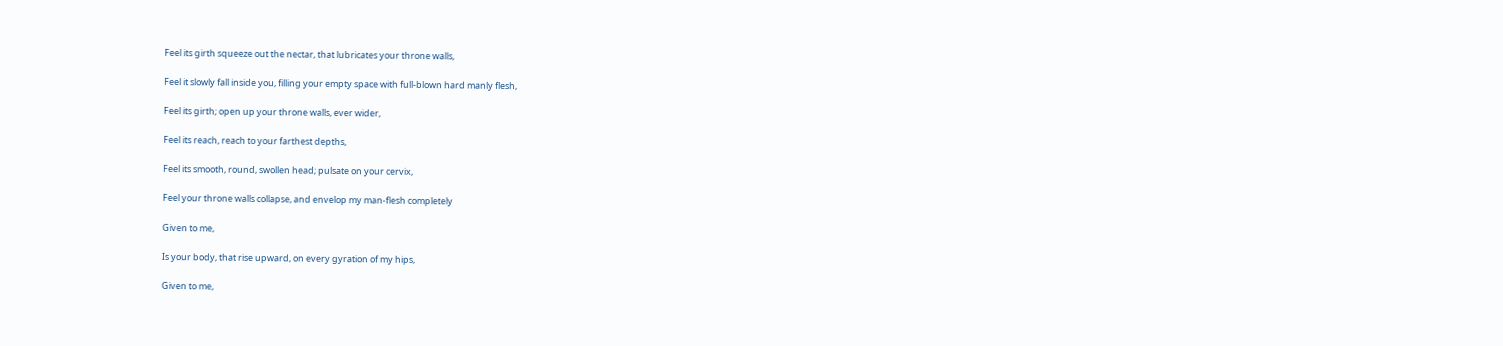Feel its girth squeeze out the nectar, that lubricates your throne walls,

Feel it slowly fall inside you, filling your empty space with full-blown hard manly flesh,

Feel its girth; open up your throne walls, ever wider,

Feel its reach, reach to your farthest depths,

Feel its smooth, round, swollen head; pulsate on your cervix,

Feel your throne walls collapse, and envelop my man-flesh completely

Given to me,

Is your body, that rise upward, on every gyration of my hips,

Given to me,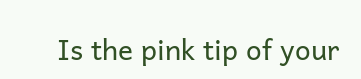Is the pink tip of your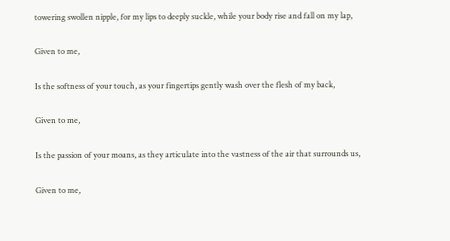towering swollen nipple, for my lips to deeply suckle, while your body rise and fall on my lap,

Given to me,

Is the softness of your touch, as your fingertips gently wash over the flesh of my back,

Given to me,

Is the passion of your moans, as they articulate into the vastness of the air that surrounds us,

Given to me,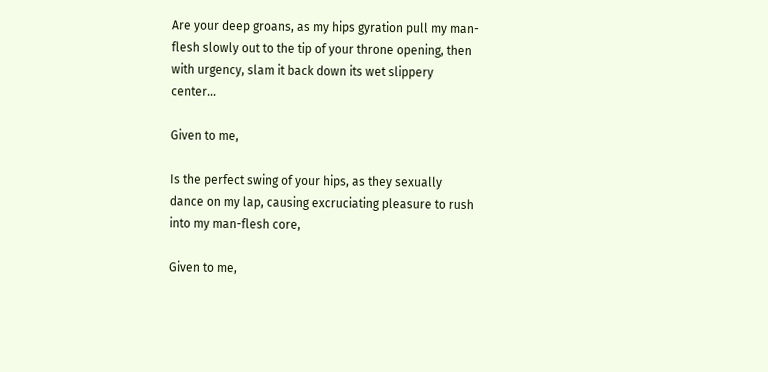Are your deep groans, as my hips gyration pull my man-flesh slowly out to the tip of your throne opening, then with urgency, slam it back down its wet slippery center...

Given to me,

Is the perfect swing of your hips, as they sexually dance on my lap, causing excruciating pleasure to rush into my man-flesh core,

Given to me,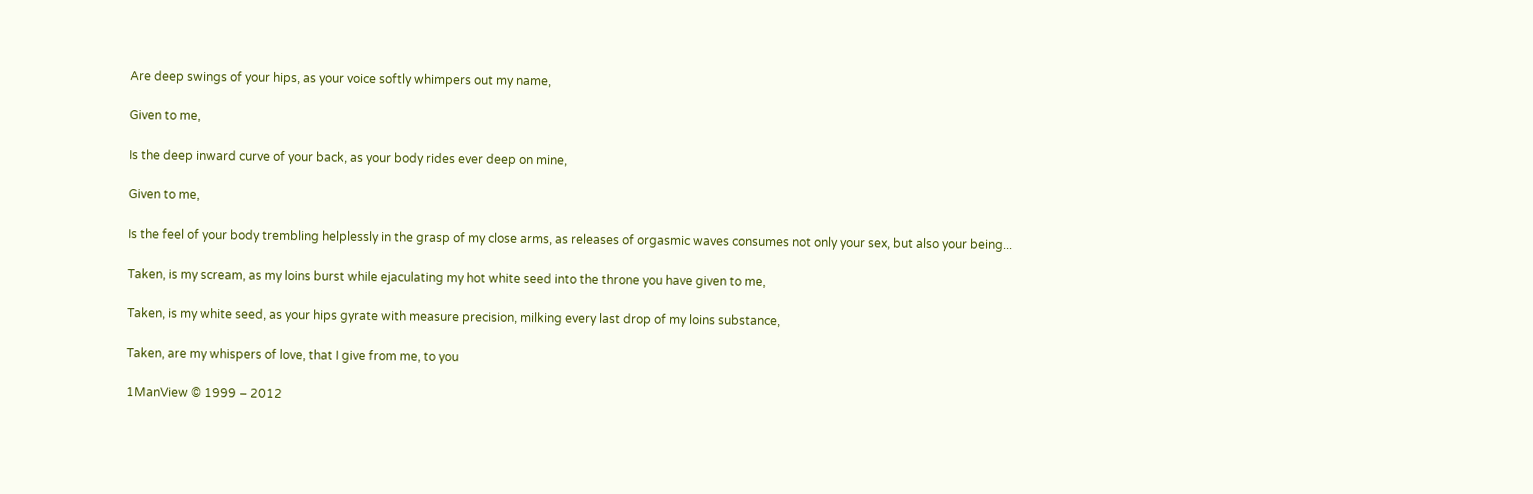Are deep swings of your hips, as your voice softly whimpers out my name,

Given to me,

Is the deep inward curve of your back, as your body rides ever deep on mine,

Given to me,

Is the feel of your body trembling helplessly in the grasp of my close arms, as releases of orgasmic waves consumes not only your sex, but also your being...

Taken, is my scream, as my loins burst while ejaculating my hot white seed into the throne you have given to me,

Taken, is my white seed, as your hips gyrate with measure precision, milking every last drop of my loins substance,

Taken, are my whispers of love, that I give from me, to you

1ManView © 1999 – 2012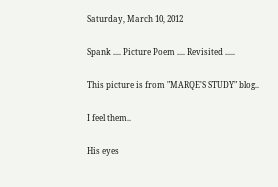Saturday, March 10, 2012

Spank .... Picture Poem .... Revisited .....

This picture is from "MARQE'S STUDY" blog..

I feel them..

His eyes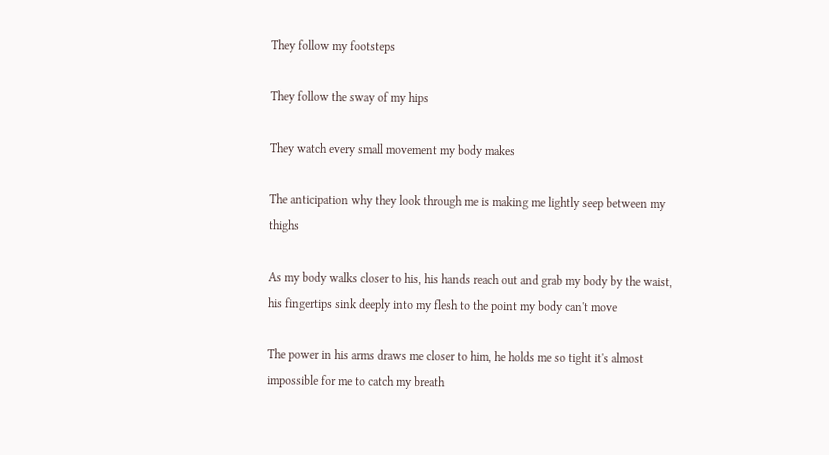They follow my footsteps

They follow the sway of my hips

They watch every small movement my body makes

The anticipation why they look through me is making me lightly seep between my thighs

As my body walks closer to his, his hands reach out and grab my body by the waist, his fingertips sink deeply into my flesh to the point my body can't move

The power in his arms draws me closer to him, he holds me so tight it's almost impossible for me to catch my breath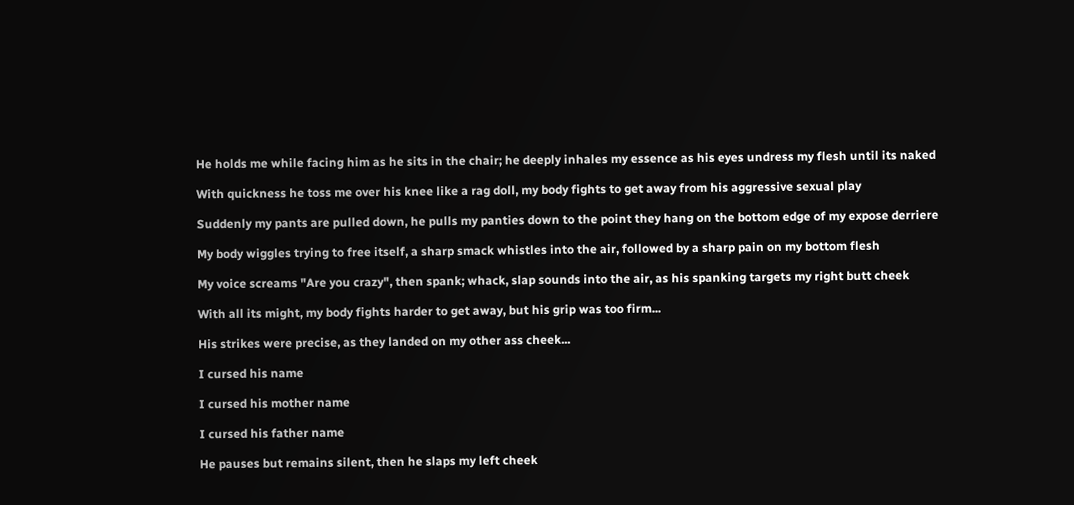He holds me while facing him as he sits in the chair; he deeply inhales my essence as his eyes undress my flesh until its naked

With quickness he toss me over his knee like a rag doll, my body fights to get away from his aggressive sexual play

Suddenly my pants are pulled down, he pulls my panties down to the point they hang on the bottom edge of my expose derriere

My body wiggles trying to free itself, a sharp smack whistles into the air, followed by a sharp pain on my bottom flesh

My voice screams "Are you crazy", then spank; whack, slap sounds into the air, as his spanking targets my right butt cheek

With all its might, my body fights harder to get away, but his grip was too firm...

His strikes were precise, as they landed on my other ass cheek...

I cursed his name

I cursed his mother name

I cursed his father name

He pauses but remains silent, then he slaps my left cheek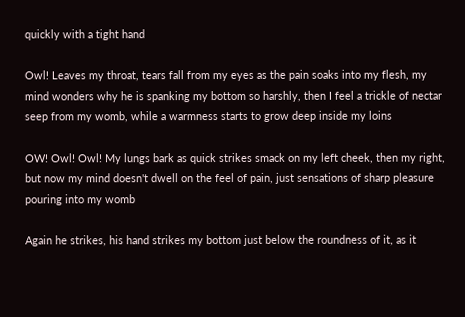quickly with a tight hand

Owl! Leaves my throat, tears fall from my eyes as the pain soaks into my flesh, my mind wonders why he is spanking my bottom so harshly, then I feel a trickle of nectar seep from my womb, while a warmness starts to grow deep inside my loins

OW! Owl! Owl! My lungs bark as quick strikes smack on my left cheek, then my right, but now my mind doesn't dwell on the feel of pain, just sensations of sharp pleasure pouring into my womb

Again he strikes, his hand strikes my bottom just below the roundness of it, as it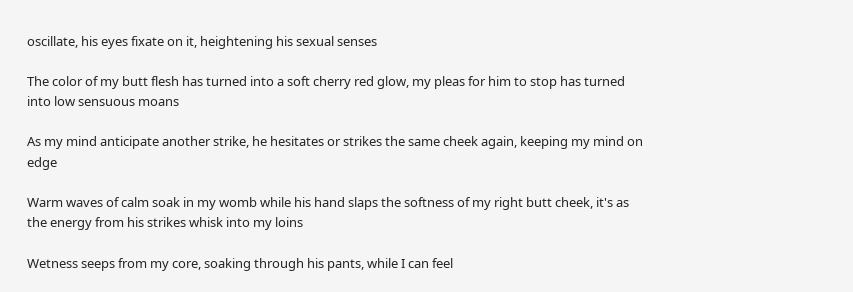oscillate, his eyes fixate on it, heightening his sexual senses

The color of my butt flesh has turned into a soft cherry red glow, my pleas for him to stop has turned into low sensuous moans

As my mind anticipate another strike, he hesitates or strikes the same cheek again, keeping my mind on edge

Warm waves of calm soak in my womb while his hand slaps the softness of my right butt cheek, it's as the energy from his strikes whisk into my loins

Wetness seeps from my core, soaking through his pants, while I can feel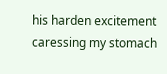his harden excitement caressing my stomach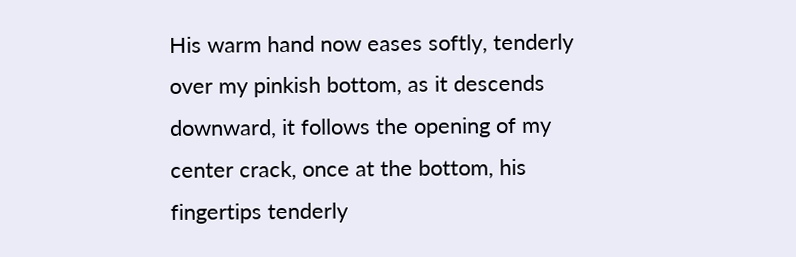His warm hand now eases softly, tenderly over my pinkish bottom, as it descends downward, it follows the opening of my center crack, once at the bottom, his fingertips tenderly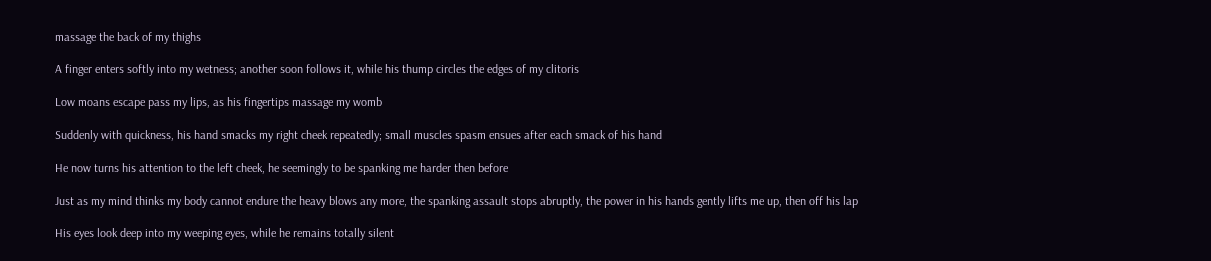massage the back of my thighs

A finger enters softly into my wetness; another soon follows it, while his thump circles the edges of my clitoris

Low moans escape pass my lips, as his fingertips massage my womb

Suddenly with quickness, his hand smacks my right cheek repeatedly; small muscles spasm ensues after each smack of his hand

He now turns his attention to the left cheek, he seemingly to be spanking me harder then before

Just as my mind thinks my body cannot endure the heavy blows any more, the spanking assault stops abruptly, the power in his hands gently lifts me up, then off his lap

His eyes look deep into my weeping eyes, while he remains totally silent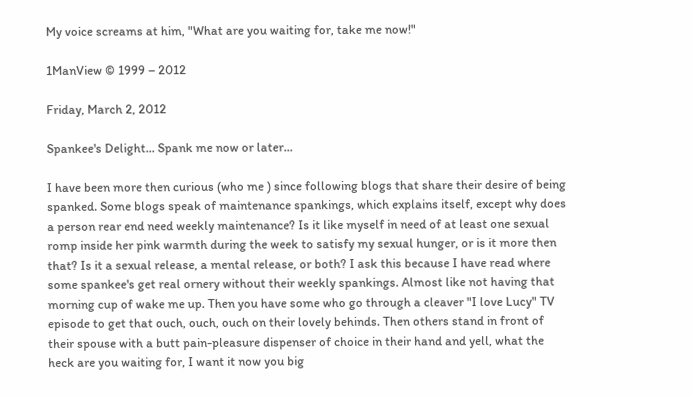My voice screams at him, "What are you waiting for, take me now!"

1ManView © 1999 – 2012

Friday, March 2, 2012

Spankee's Delight... Spank me now or later...

I have been more then curious (who me ) since following blogs that share their desire of being spanked. Some blogs speak of maintenance spankings, which explains itself, except why does a person rear end need weekly maintenance? Is it like myself in need of at least one sexual romp inside her pink warmth during the week to satisfy my sexual hunger, or is it more then that? Is it a sexual release, a mental release, or both? I ask this because I have read where some spankee's get real ornery without their weekly spankings. Almost like not having that morning cup of wake me up. Then you have some who go through a cleaver "I love Lucy" TV episode to get that ouch, ouch, ouch on their lovely behinds. Then others stand in front of their spouse with a butt pain-pleasure dispenser of choice in their hand and yell, what the heck are you waiting for, I want it now you big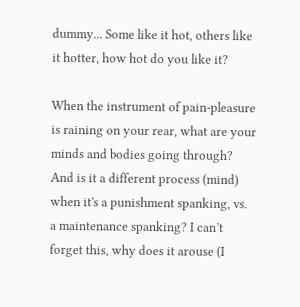dummy... Some like it hot, others like it hotter, how hot do you like it?

When the instrument of pain-pleasure is raining on your rear, what are your minds and bodies going through? And is it a different process (mind) when it's a punishment spanking, vs. a maintenance spanking? I can’t forget this, why does it arouse (I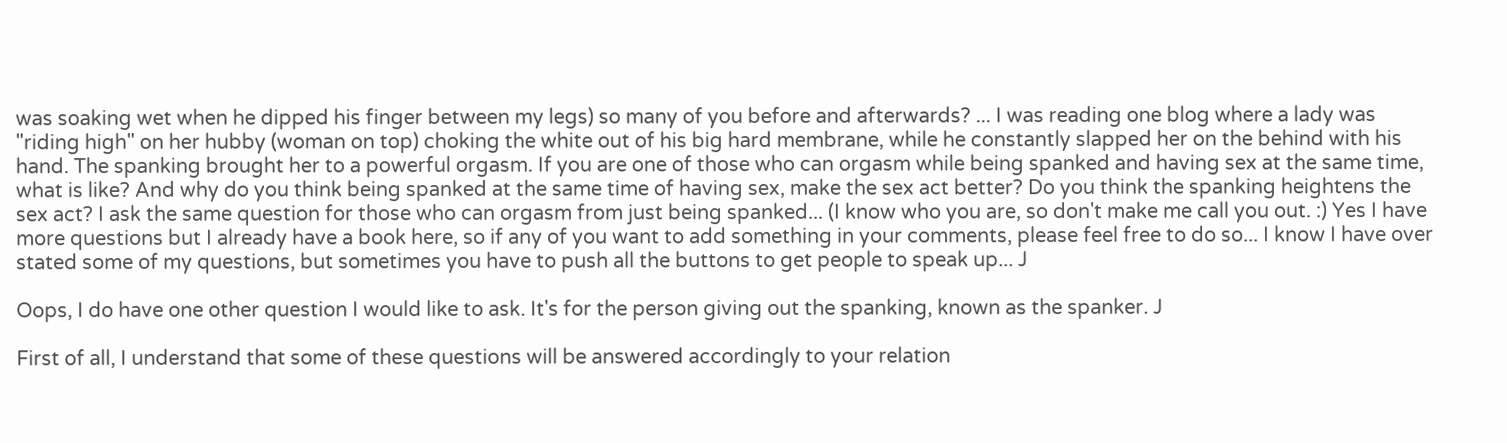was soaking wet when he dipped his finger between my legs) so many of you before and afterwards? ... I was reading one blog where a lady was "riding high" on her hubby (woman on top) choking the white out of his big hard membrane, while he constantly slapped her on the behind with his hand. The spanking brought her to a powerful orgasm. If you are one of those who can orgasm while being spanked and having sex at the same time, what is like? And why do you think being spanked at the same time of having sex, make the sex act better? Do you think the spanking heightens the sex act? I ask the same question for those who can orgasm from just being spanked... (I know who you are, so don't make me call you out. :) Yes I have more questions but I already have a book here, so if any of you want to add something in your comments, please feel free to do so... I know I have over stated some of my questions, but sometimes you have to push all the buttons to get people to speak up... J

Oops, I do have one other question I would like to ask. It's for the person giving out the spanking, known as the spanker. J

First of all, I understand that some of these questions will be answered accordingly to your relation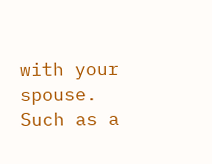with your spouse. Such as a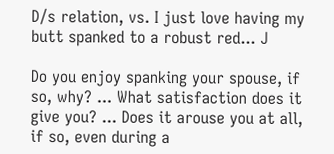D/s relation, vs. I just love having my butt spanked to a robust red... J

Do you enjoy spanking your spouse, if so, why? ... What satisfaction does it give you? ... Does it arouse you at all, if so, even during a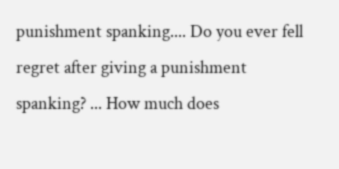punishment spanking.... Do you ever fell regret after giving a punishment spanking? ... How much does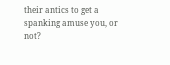their antics to get a spanking amuse you, or not?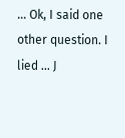… Ok, I said one other question. I lied ... J